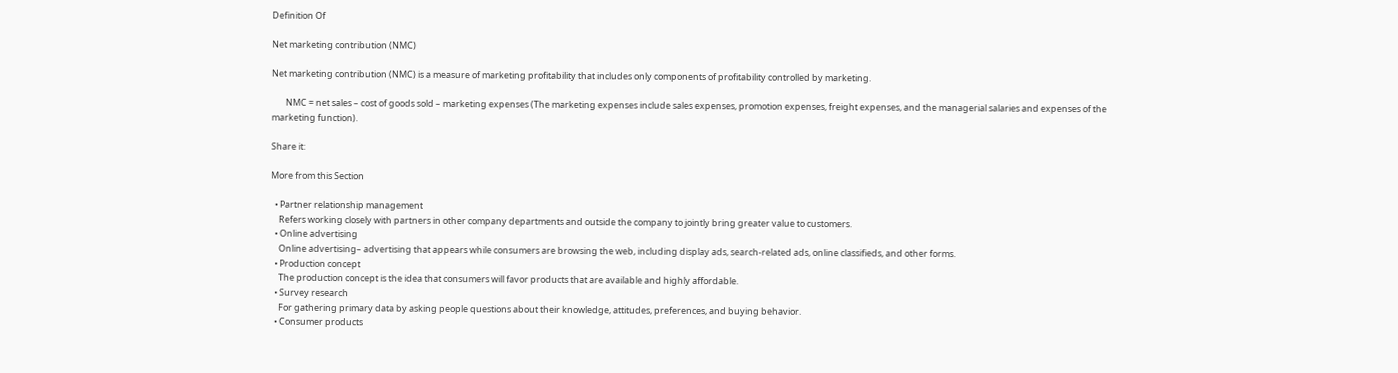Definition Of

Net marketing contribution (NMC)

Net marketing contribution (NMC) is a measure of marketing profitability that includes only components of profitability controlled by marketing.

       NMC = net sales – cost of goods sold – marketing expenses (The marketing expenses include sales expenses, promotion expenses, freight expenses, and the managerial salaries and expenses of the marketing function).

Share it:

More from this Section

  • Partner relationship management
    Refers working closely with partners in other company departments and outside the company to jointly bring greater value to customers.
  • Online advertising
    Online advertising– advertising that appears while consumers are browsing the web, including display ads, search-related ads, online classifieds, and other forms.
  • Production concept
    The production concept is the idea that consumers will favor products that are available and highly affordable.
  • Survey research
    For gathering primary data by asking people questions about their knowledge, attitudes, preferences, and buying behavior.
  • Consumer products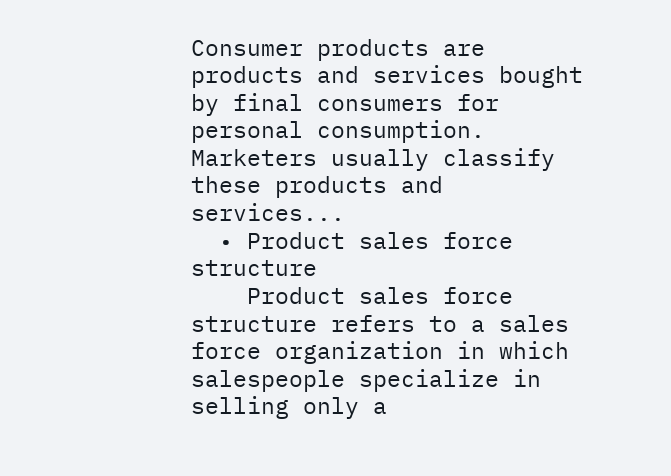Consumer products are products and services bought by final consumers for personal consumption. Marketers usually classify these products and services...
  • Product sales force structure
    Product sales force structure refers to a sales force organization in which salespeople specialize in selling only a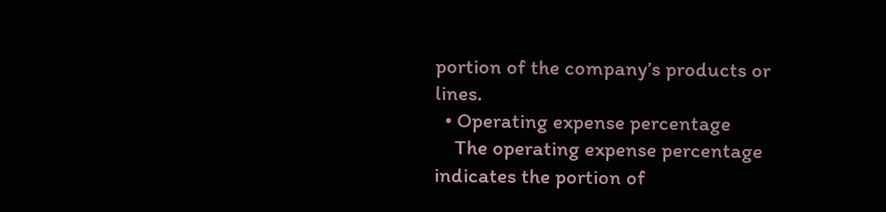portion of the company’s products or lines.
  • Operating expense percentage
    The operating expense percentage indicates the portion of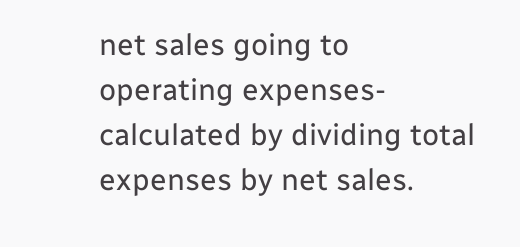net sales going to operating expenses- calculated by dividing total expenses by net sales.